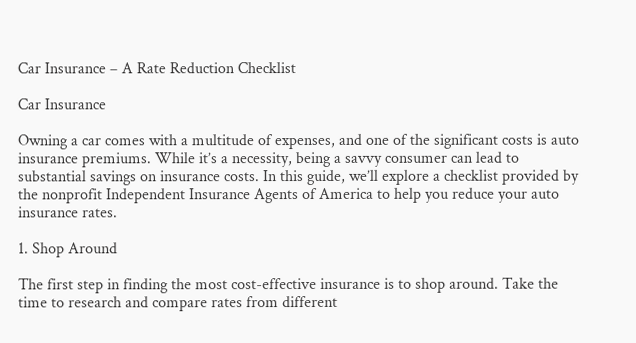Car Insurance – A Rate Reduction Checklist

Car Insurance

Owning a car comes with a multitude of expenses, and one of the significant costs is auto insurance premiums. While it’s a necessity, being a savvy consumer can lead to substantial savings on insurance costs. In this guide, we’ll explore a checklist provided by the nonprofit Independent Insurance Agents of America to help you reduce your auto insurance rates.

1. Shop Around

The first step in finding the most cost-effective insurance is to shop around. Take the time to research and compare rates from different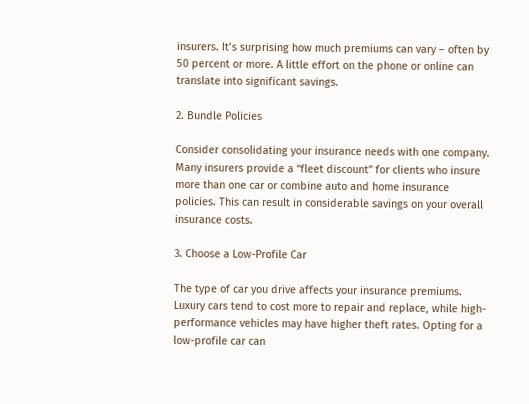insurers. It’s surprising how much premiums can vary – often by 50 percent or more. A little effort on the phone or online can translate into significant savings.

2. Bundle Policies

Consider consolidating your insurance needs with one company. Many insurers provide a “fleet discount” for clients who insure more than one car or combine auto and home insurance policies. This can result in considerable savings on your overall insurance costs.

3. Choose a Low-Profile Car

The type of car you drive affects your insurance premiums. Luxury cars tend to cost more to repair and replace, while high-performance vehicles may have higher theft rates. Opting for a low-profile car can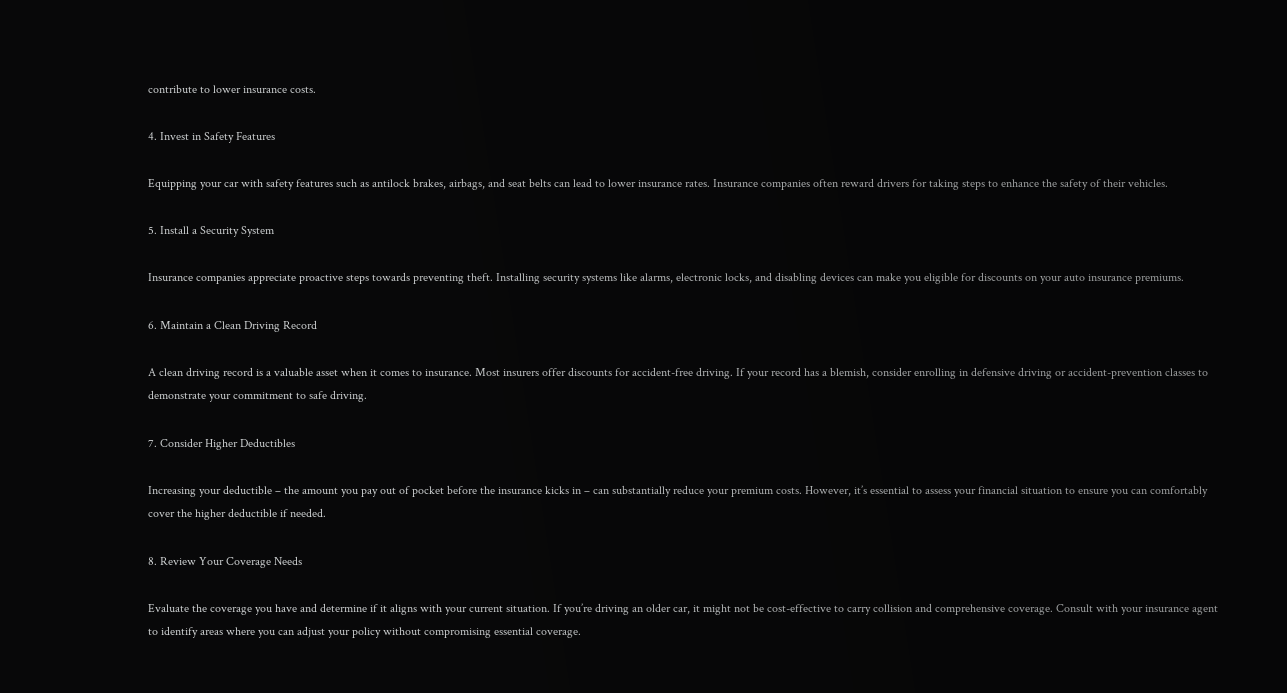contribute to lower insurance costs.

4. Invest in Safety Features

Equipping your car with safety features such as antilock brakes, airbags, and seat belts can lead to lower insurance rates. Insurance companies often reward drivers for taking steps to enhance the safety of their vehicles.

5. Install a Security System

Insurance companies appreciate proactive steps towards preventing theft. Installing security systems like alarms, electronic locks, and disabling devices can make you eligible for discounts on your auto insurance premiums.

6. Maintain a Clean Driving Record

A clean driving record is a valuable asset when it comes to insurance. Most insurers offer discounts for accident-free driving. If your record has a blemish, consider enrolling in defensive driving or accident-prevention classes to demonstrate your commitment to safe driving.

7. Consider Higher Deductibles

Increasing your deductible – the amount you pay out of pocket before the insurance kicks in – can substantially reduce your premium costs. However, it’s essential to assess your financial situation to ensure you can comfortably cover the higher deductible if needed.

8. Review Your Coverage Needs

Evaluate the coverage you have and determine if it aligns with your current situation. If you’re driving an older car, it might not be cost-effective to carry collision and comprehensive coverage. Consult with your insurance agent to identify areas where you can adjust your policy without compromising essential coverage.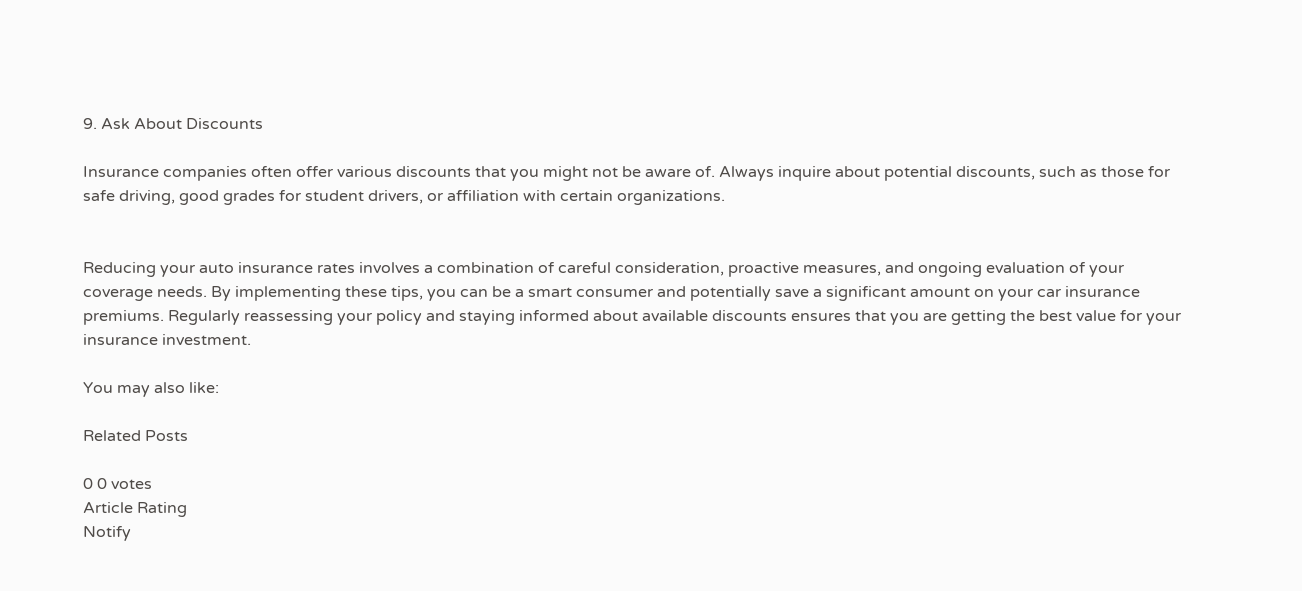9. Ask About Discounts

Insurance companies often offer various discounts that you might not be aware of. Always inquire about potential discounts, such as those for safe driving, good grades for student drivers, or affiliation with certain organizations.


Reducing your auto insurance rates involves a combination of careful consideration, proactive measures, and ongoing evaluation of your coverage needs. By implementing these tips, you can be a smart consumer and potentially save a significant amount on your car insurance premiums. Regularly reassessing your policy and staying informed about available discounts ensures that you are getting the best value for your insurance investment.

You may also like:

Related Posts

0 0 votes
Article Rating
Notify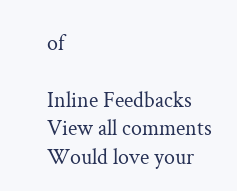of

Inline Feedbacks
View all comments
Would love your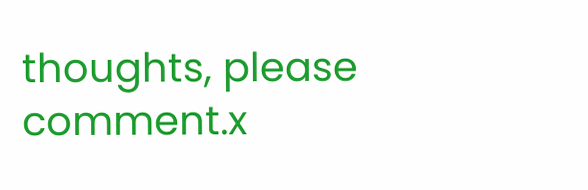thoughts, please comment.x